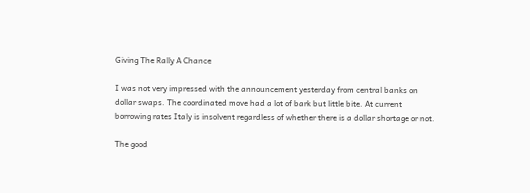Giving The Rally A Chance

I was not very impressed with the announcement yesterday from central banks on dollar swaps. The coordinated move had a lot of bark but little bite. At current borrowing rates Italy is insolvent regardless of whether there is a dollar shortage or not.

The good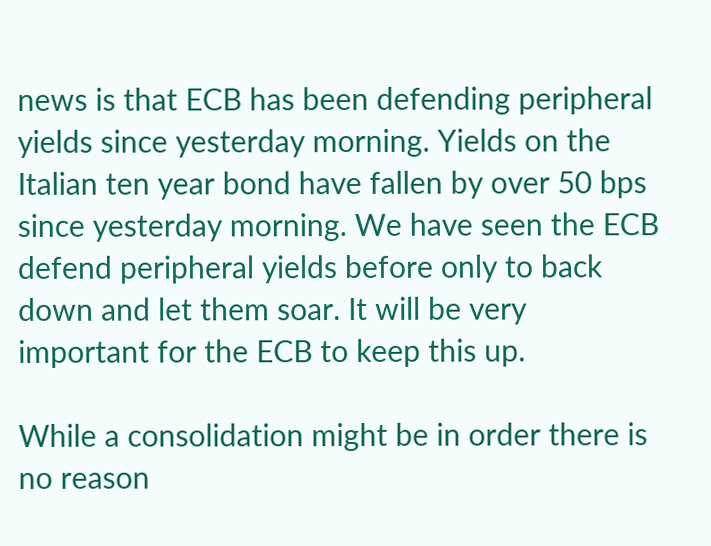news is that ECB has been defending peripheral yields since yesterday morning. Yields on the Italian ten year bond have fallen by over 50 bps since yesterday morning. We have seen the ECB defend peripheral yields before only to back down and let them soar. It will be very important for the ECB to keep this up.

While a consolidation might be in order there is no reason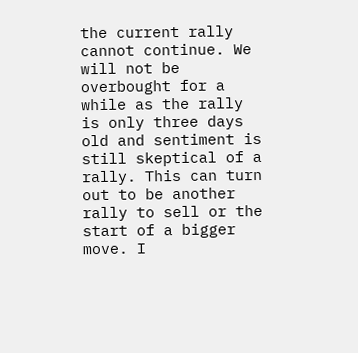the current rally cannot continue. We will not be overbought for a while as the rally is only three days old and sentiment is still skeptical of a rally. This can turn out to be another rally to sell or the start of a bigger move. I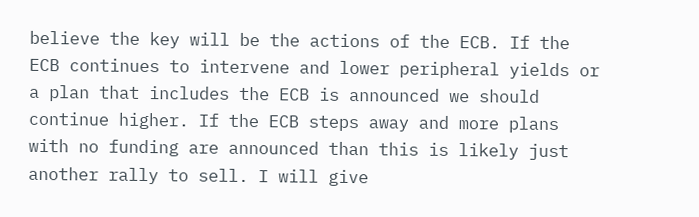believe the key will be the actions of the ECB. If the ECB continues to intervene and lower peripheral yields or a plan that includes the ECB is announced we should continue higher. If the ECB steps away and more plans with no funding are announced than this is likely just another rally to sell. I will give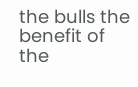the bulls the benefit of the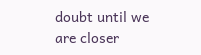doubt until we are closer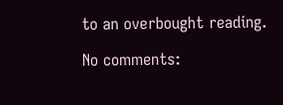to an overbought reading.

No comments: